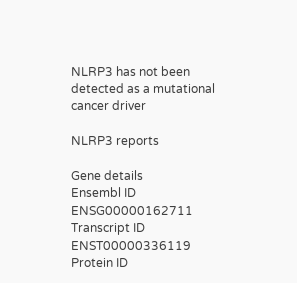NLRP3 has not been detected as a mutational cancer driver

NLRP3 reports

Gene details
Ensembl ID ENSG00000162711
Transcript ID ENST00000336119
Protein ID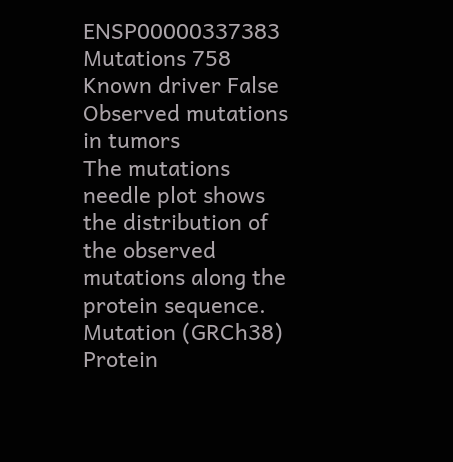ENSP00000337383
Mutations 758
Known driver False
Observed mutations in tumors
The mutations needle plot shows the distribution of the observed mutations along the protein sequence.
Mutation (GRCh38) Protein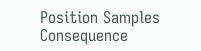Position Samples Consequence